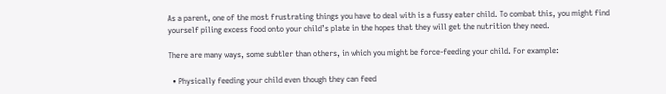As a parent, one of the most frustrating things you have to deal with is a fussy eater child. To combat this, you might find yourself piling excess food onto your child’s plate in the hopes that they will get the nutrition they need.

There are many ways, some subtler than others, in which you might be force-feeding your child. For example:

  • Physically feeding your child even though they can feed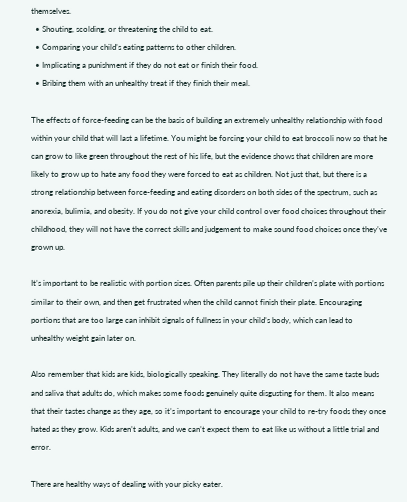themselves.
  • Shouting, scolding, or threatening the child to eat.
  • Comparing your child’s eating patterns to other children.
  • Implicating a punishment if they do not eat or finish their food.
  • Bribing them with an unhealthy treat if they finish their meal.

The effects of force-feeding can be the basis of building an extremely unhealthy relationship with food within your child that will last a lifetime. You might be forcing your child to eat broccoli now so that he can grow to like green throughout the rest of his life, but the evidence shows that children are more likely to grow up to hate any food they were forced to eat as children. Not just that, but there is a strong relationship between force-feeding and eating disorders on both sides of the spectrum, such as anorexia, bulimia, and obesity. If you do not give your child control over food choices throughout their childhood, they will not have the correct skills and judgement to make sound food choices once they’ve grown up.

It’s important to be realistic with portion sizes. Often parents pile up their children’s plate with portions similar to their own, and then get frustrated when the child cannot finish their plate. Encouraging portions that are too large can inhibit signals of fullness in your child’s body, which can lead to unhealthy weight gain later on.

Also remember that kids are kids, biologically speaking. They literally do not have the same taste buds and saliva that adults do, which makes some foods genuinely quite disgusting for them. It also means that their tastes change as they age, so it’s important to encourage your child to re-try foods they once hated as they grow. Kids aren’t adults, and we can’t expect them to eat like us without a little trial and error.

There are healthy ways of dealing with your picky eater.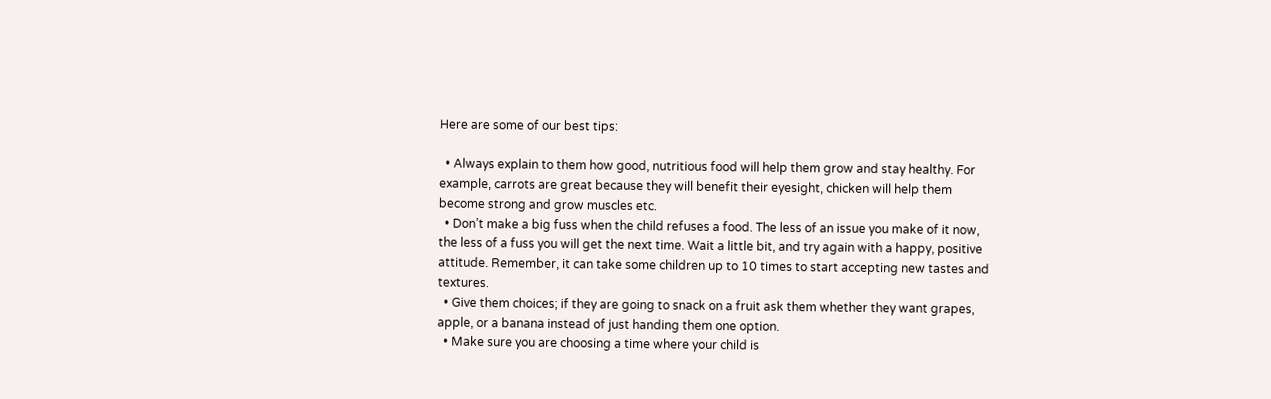Here are some of our best tips:

  • Always explain to them how good, nutritious food will help them grow and stay healthy. For example, carrots are great because they will benefit their eyesight, chicken will help them become strong and grow muscles etc.
  • Don’t make a big fuss when the child refuses a food. The less of an issue you make of it now, the less of a fuss you will get the next time. Wait a little bit, and try again with a happy, positive attitude. Remember, it can take some children up to 10 times to start accepting new tastes and textures.
  • Give them choices; if they are going to snack on a fruit ask them whether they want grapes, apple, or a banana instead of just handing them one option.
  • Make sure you are choosing a time where your child is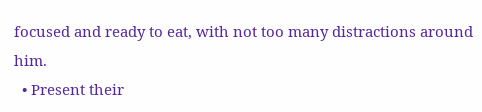focused and ready to eat, with not too many distractions around him.
  • Present their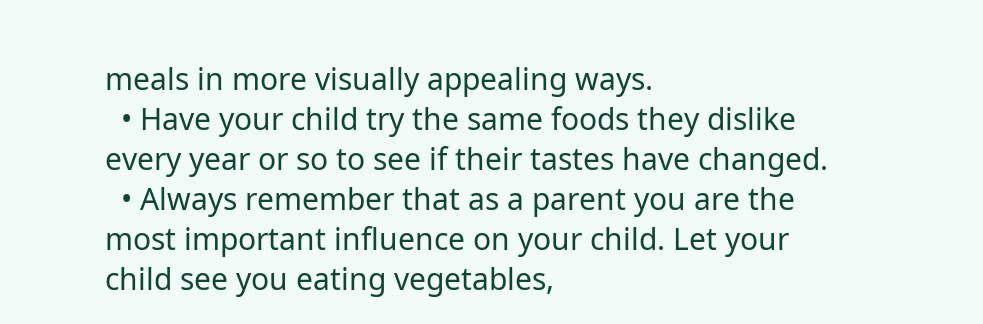meals in more visually appealing ways.
  • Have your child try the same foods they dislike every year or so to see if their tastes have changed.
  • Always remember that as a parent you are the most important influence on your child. Let your child see you eating vegetables,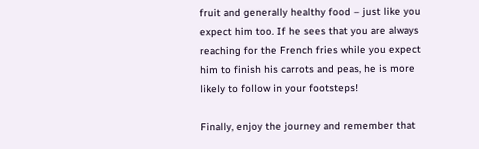fruit and generally healthy food – just like you expect him too. If he sees that you are always reaching for the French fries while you expect him to finish his carrots and peas, he is more likely to follow in your footsteps!

Finally, enjoy the journey and remember that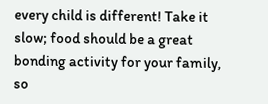every child is different! Take it slow; food should be a great bonding activity for your family, so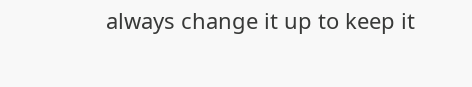always change it up to keep it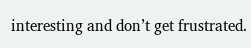interesting and don’t get frustrated.